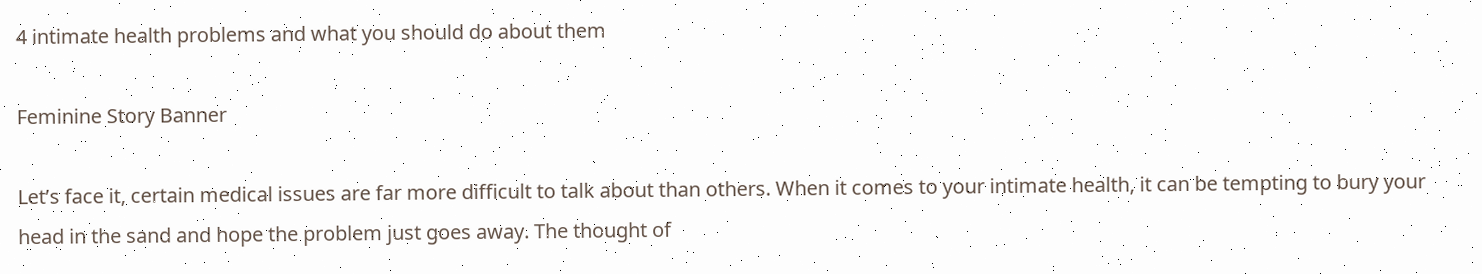4 intimate health problems and what you should do about them

Feminine Story Banner

Let’s face it, certain medical issues are far more difficult to talk about than others. When it comes to your intimate health, it can be tempting to bury your head in the sand and hope the problem just goes away. The thought of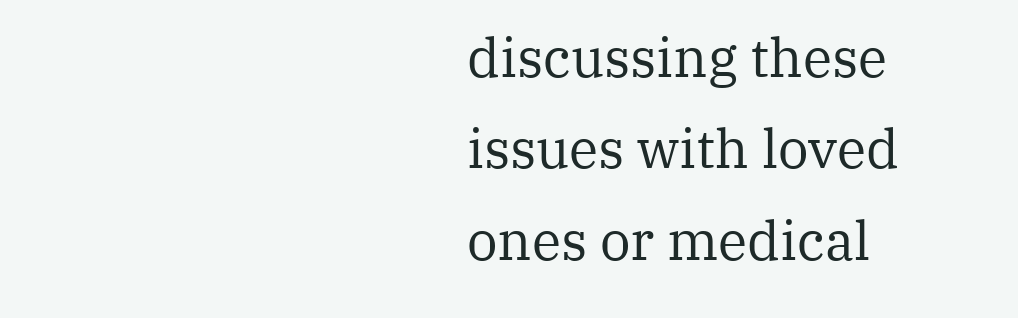discussing these issues with loved ones or medical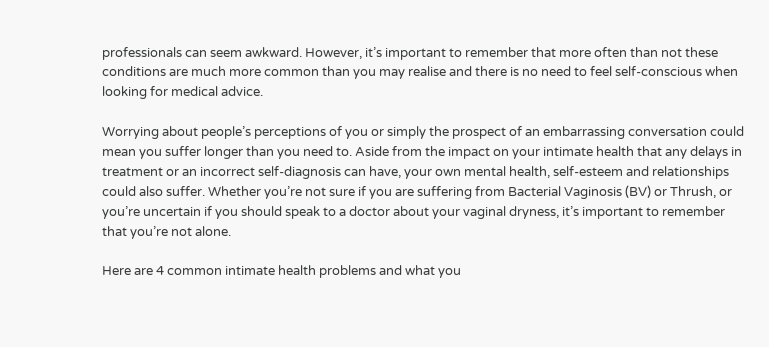professionals can seem awkward. However, it’s important to remember that more often than not these conditions are much more common than you may realise and there is no need to feel self-conscious when looking for medical advice.

Worrying about people’s perceptions of you or simply the prospect of an embarrassing conversation could mean you suffer longer than you need to. Aside from the impact on your intimate health that any delays in treatment or an incorrect self-diagnosis can have, your own mental health, self-esteem and relationships could also suffer. Whether you’re not sure if you are suffering from Bacterial Vaginosis (BV) or Thrush, or you’re uncertain if you should speak to a doctor about your vaginal dryness, it’s important to remember that you’re not alone.

Here are 4 common intimate health problems and what you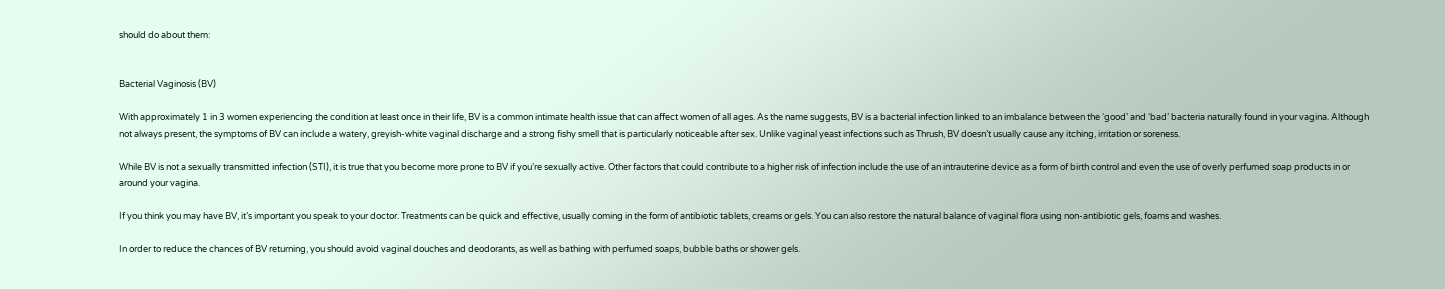should do about them:


Bacterial Vaginosis (BV)

With approximately 1 in 3 women experiencing the condition at least once in their life, BV is a common intimate health issue that can affect women of all ages. As the name suggests, BV is a bacterial infection linked to an imbalance between the ‘good’ and ‘bad’ bacteria naturally found in your vagina. Although not always present, the symptoms of BV can include a watery, greyish-white vaginal discharge and a strong fishy smell that is particularly noticeable after sex. Unlike vaginal yeast infections such as Thrush, BV doesn’t usually cause any itching, irritation or soreness.

While BV is not a sexually transmitted infection (STI), it is true that you become more prone to BV if you’re sexually active. Other factors that could contribute to a higher risk of infection include the use of an intrauterine device as a form of birth control and even the use of overly perfumed soap products in or around your vagina.

If you think you may have BV, it’s important you speak to your doctor. Treatments can be quick and effective, usually coming in the form of antibiotic tablets, creams or gels. You can also restore the natural balance of vaginal flora using non-antibiotic gels, foams and washes.

In order to reduce the chances of BV returning, you should avoid vaginal douches and deodorants, as well as bathing with perfumed soaps, bubble baths or shower gels.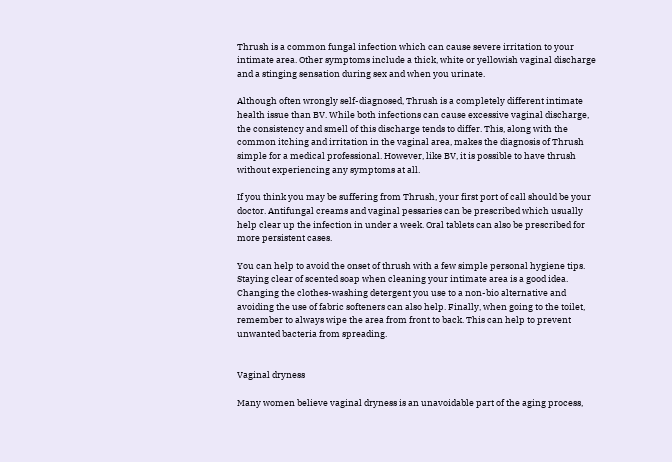Thrush is a common fungal infection which can cause severe irritation to your intimate area. Other symptoms include a thick, white or yellowish vaginal discharge and a stinging sensation during sex and when you urinate.

Although often wrongly self-diagnosed, Thrush is a completely different intimate health issue than BV. While both infections can cause excessive vaginal discharge, the consistency and smell of this discharge tends to differ. This, along with the common itching and irritation in the vaginal area, makes the diagnosis of Thrush simple for a medical professional. However, like BV, it is possible to have thrush without experiencing any symptoms at all.

If you think you may be suffering from Thrush, your first port of call should be your doctor. Antifungal creams and vaginal pessaries can be prescribed which usually help clear up the infection in under a week. Oral tablets can also be prescribed for more persistent cases.

You can help to avoid the onset of thrush with a few simple personal hygiene tips. Staying clear of scented soap when cleaning your intimate area is a good idea. Changing the clothes-washing detergent you use to a non-bio alternative and avoiding the use of fabric softeners can also help. Finally, when going to the toilet, remember to always wipe the area from front to back. This can help to prevent unwanted bacteria from spreading.


Vaginal dryness

Many women believe vaginal dryness is an unavoidable part of the aging process,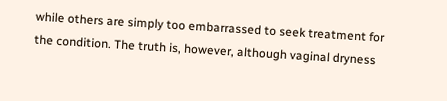while others are simply too embarrassed to seek treatment for the condition. The truth is, however, although vaginal dryness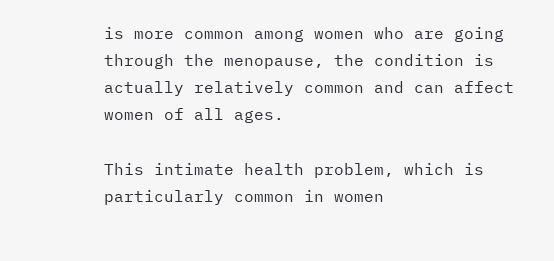is more common among women who are going through the menopause, the condition is actually relatively common and can affect women of all ages.

This intimate health problem, which is particularly common in women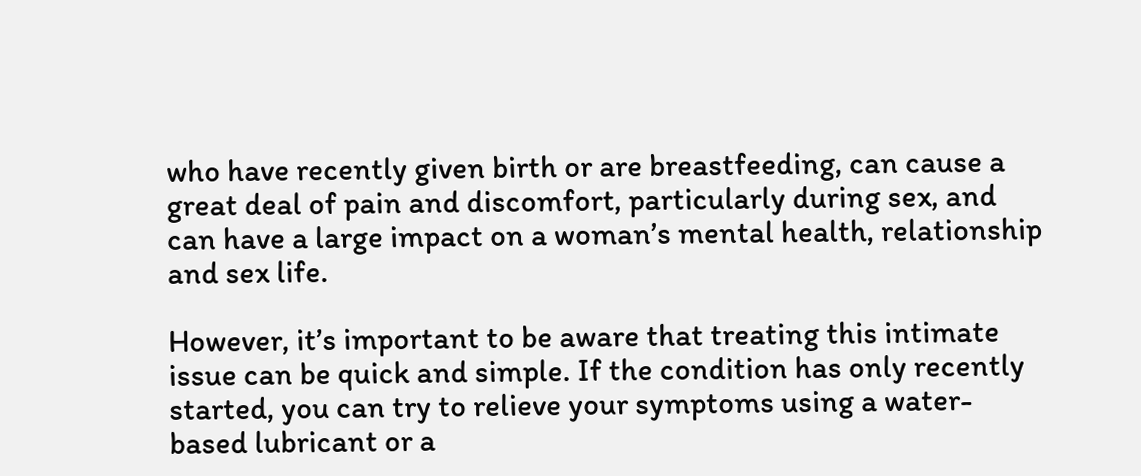who have recently given birth or are breastfeeding, can cause a great deal of pain and discomfort, particularly during sex, and can have a large impact on a woman’s mental health, relationship and sex life.

However, it’s important to be aware that treating this intimate issue can be quick and simple. If the condition has only recently started, you can try to relieve your symptoms using a water-based lubricant or a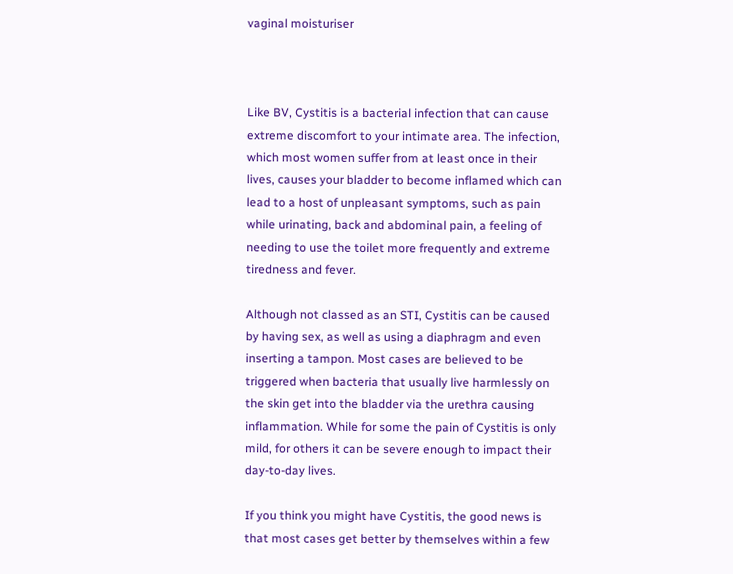vaginal moisturiser



Like BV, Cystitis is a bacterial infection that can cause extreme discomfort to your intimate area. The infection, which most women suffer from at least once in their lives, causes your bladder to become inflamed which can lead to a host of unpleasant symptoms, such as pain while urinating, back and abdominal pain, a feeling of needing to use the toilet more frequently and extreme tiredness and fever.

Although not classed as an STI, Cystitis can be caused by having sex, as well as using a diaphragm and even inserting a tampon. Most cases are believed to be triggered when bacteria that usually live harmlessly on the skin get into the bladder via the urethra causing inflammation. While for some the pain of Cystitis is only mild, for others it can be severe enough to impact their day-to-day lives.

If you think you might have Cystitis, the good news is that most cases get better by themselves within a few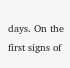days. On the first signs of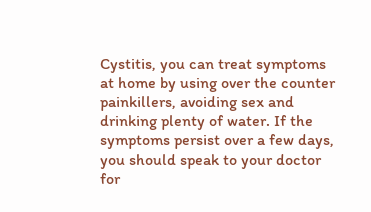Cystitis, you can treat symptoms at home by using over the counter painkillers, avoiding sex and drinking plenty of water. If the symptoms persist over a few days, you should speak to your doctor for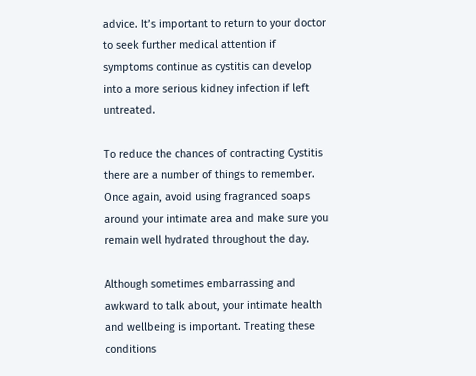advice. It’s important to return to your doctor to seek further medical attention if symptoms continue as cystitis can develop into a more serious kidney infection if left untreated.

To reduce the chances of contracting Cystitis there are a number of things to remember. Once again, avoid using fragranced soaps around your intimate area and make sure you remain well hydrated throughout the day.

Although sometimes embarrassing and awkward to talk about, your intimate health and wellbeing is important. Treating these conditions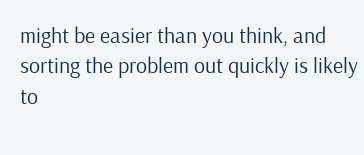might be easier than you think, and sorting the problem out quickly is likely to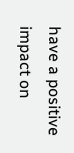have a positive impact on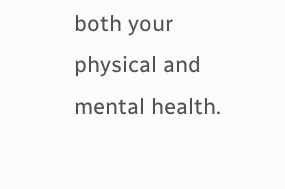both your physical and mental health.